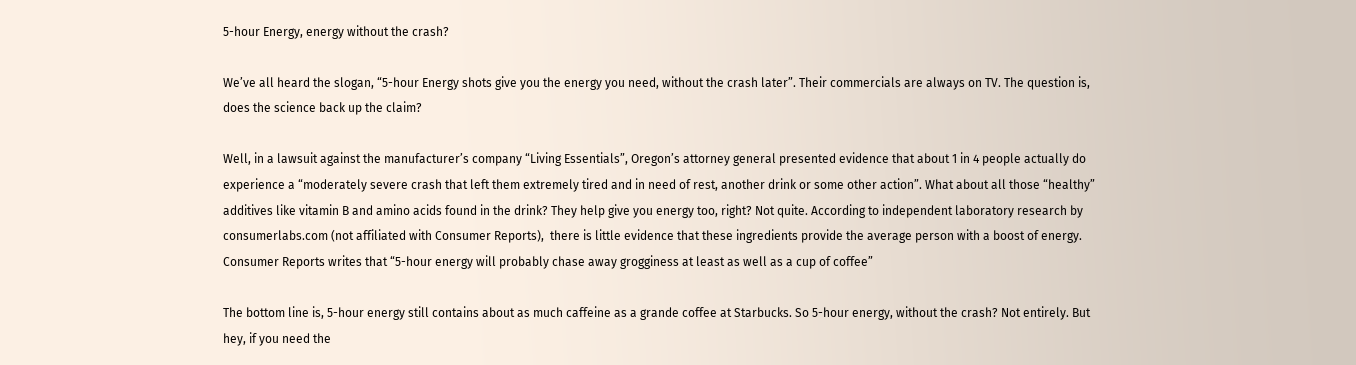5-hour Energy, energy without the crash?

We’ve all heard the slogan, “5-hour Energy shots give you the energy you need, without the crash later”. Their commercials are always on TV. The question is, does the science back up the claim?

Well, in a lawsuit against the manufacturer’s company “Living Essentials”, Oregon’s attorney general presented evidence that about 1 in 4 people actually do experience a “moderately severe crash that left them extremely tired and in need of rest, another drink or some other action”. What about all those “healthy” additives like vitamin B and amino acids found in the drink? They help give you energy too, right? Not quite. According to independent laboratory research by consumerlabs.com (not affiliated with Consumer Reports),  there is little evidence that these ingredients provide the average person with a boost of energy. Consumer Reports writes that “5-hour energy will probably chase away grogginess at least as well as a cup of coffee”

The bottom line is, 5-hour energy still contains about as much caffeine as a grande coffee at Starbucks. So 5-hour energy, without the crash? Not entirely. But hey, if you need the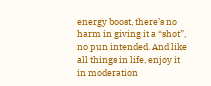energy boost, there’s no harm in giving it a “shot”, no pun intended. And like all things in life, enjoy it in moderation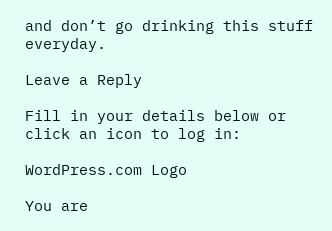and don’t go drinking this stuff everyday.

Leave a Reply

Fill in your details below or click an icon to log in:

WordPress.com Logo

You are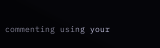commenting using your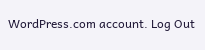WordPress.com account. Log Out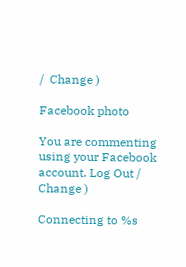/  Change )

Facebook photo

You are commenting using your Facebook account. Log Out /  Change )

Connecting to %s